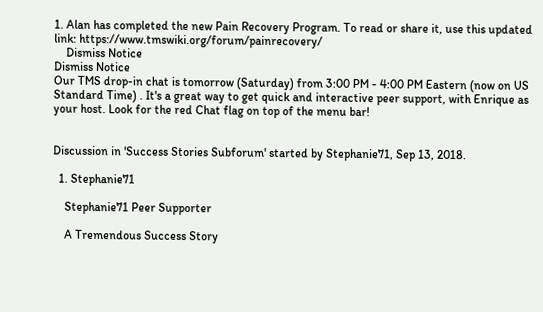1. Alan has completed the new Pain Recovery Program. To read or share it, use this updated link: https://www.tmswiki.org/forum/painrecovery/
    Dismiss Notice
Dismiss Notice
Our TMS drop-in chat is tomorrow (Saturday) from 3:00 PM - 4:00 PM Eastern (now on US Standard Time) . It's a great way to get quick and interactive peer support, with Enrique as your host. Look for the red Chat flag on top of the menu bar!


Discussion in 'Success Stories Subforum' started by Stephanie71, Sep 13, 2018.

  1. Stephanie71

    Stephanie71 Peer Supporter

    A Tremendous Success Story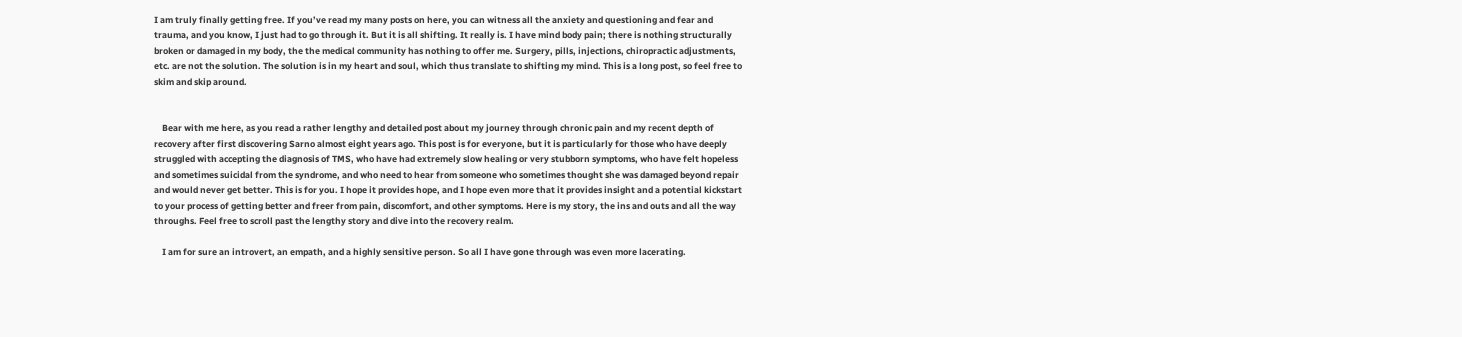I am truly finally getting free. If you’ve read my many posts on here, you can witness all the anxiety and questioning and fear and trauma, and you know, I just had to go through it. But it is all shifting. It really is. I have mind body pain; there is nothing structurally broken or damaged in my body, the the medical community has nothing to offer me. Surgery, pills, injections, chiropractic adjustments, etc. are not the solution. The solution is in my heart and soul, which thus translate to shifting my mind. This is a long post, so feel free to skim and skip around.


    Bear with me here, as you read a rather lengthy and detailed post about my journey through chronic pain and my recent depth of recovery after first discovering Sarno almost eight years ago. This post is for everyone, but it is particularly for those who have deeply struggled with accepting the diagnosis of TMS, who have had extremely slow healing or very stubborn symptoms, who have felt hopeless and sometimes suicidal from the syndrome, and who need to hear from someone who sometimes thought she was damaged beyond repair and would never get better. This is for you. I hope it provides hope, and I hope even more that it provides insight and a potential kickstart to your process of getting better and freer from pain, discomfort, and other symptoms. Here is my story, the ins and outs and all the way throughs. Feel free to scroll past the lengthy story and dive into the recovery realm.

    I am for sure an introvert, an empath, and a highly sensitive person. So all I have gone through was even more lacerating.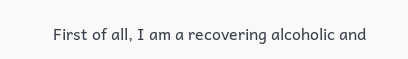First of all, I am a recovering alcoholic and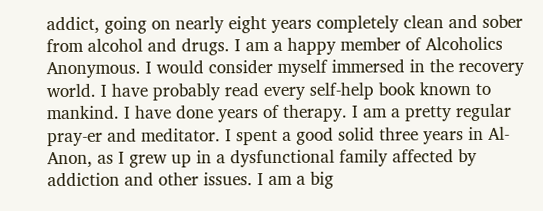addict, going on nearly eight years completely clean and sober from alcohol and drugs. I am a happy member of Alcoholics Anonymous. I would consider myself immersed in the recovery world. I have probably read every self-help book known to mankind. I have done years of therapy. I am a pretty regular pray-er and meditator. I spent a good solid three years in Al-Anon, as I grew up in a dysfunctional family affected by addiction and other issues. I am a big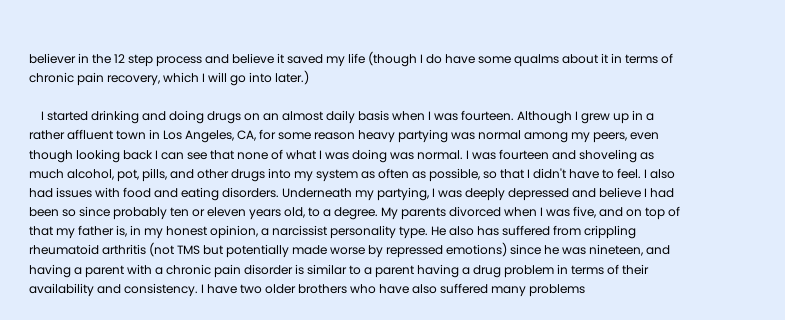believer in the 12 step process and believe it saved my life (though I do have some qualms about it in terms of chronic pain recovery, which I will go into later.)

    I started drinking and doing drugs on an almost daily basis when I was fourteen. Although I grew up in a rather affluent town in Los Angeles, CA, for some reason heavy partying was normal among my peers, even though looking back I can see that none of what I was doing was normal. I was fourteen and shoveling as much alcohol, pot, pills, and other drugs into my system as often as possible, so that I didn't have to feel. I also had issues with food and eating disorders. Underneath my partying, I was deeply depressed and believe I had been so since probably ten or eleven years old, to a degree. My parents divorced when I was five, and on top of that my father is, in my honest opinion, a narcissist personality type. He also has suffered from crippling rheumatoid arthritis (not TMS but potentially made worse by repressed emotions) since he was nineteen, and having a parent with a chronic pain disorder is similar to a parent having a drug problem in terms of their availability and consistency. I have two older brothers who have also suffered many problems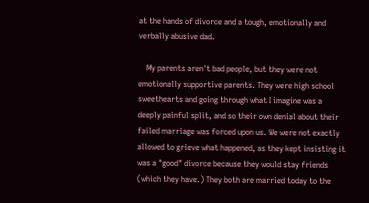at the hands of divorce and a tough, emotionally and verbally abusive dad.

    My parents aren't bad people, but they were not emotionally supportive parents. They were high school sweethearts and going through what I imagine was a deeply painful split, and so their own denial about their failed marriage was forced upon us. We were not exactly allowed to grieve what happened, as they kept insisting it was a "good" divorce because they would stay friends (which they have.) They both are married today to the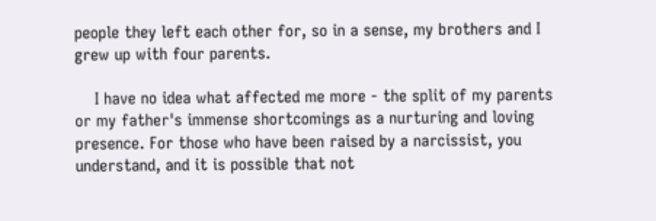people they left each other for, so in a sense, my brothers and I grew up with four parents.

    I have no idea what affected me more - the split of my parents or my father's immense shortcomings as a nurturing and loving presence. For those who have been raised by a narcissist, you understand, and it is possible that not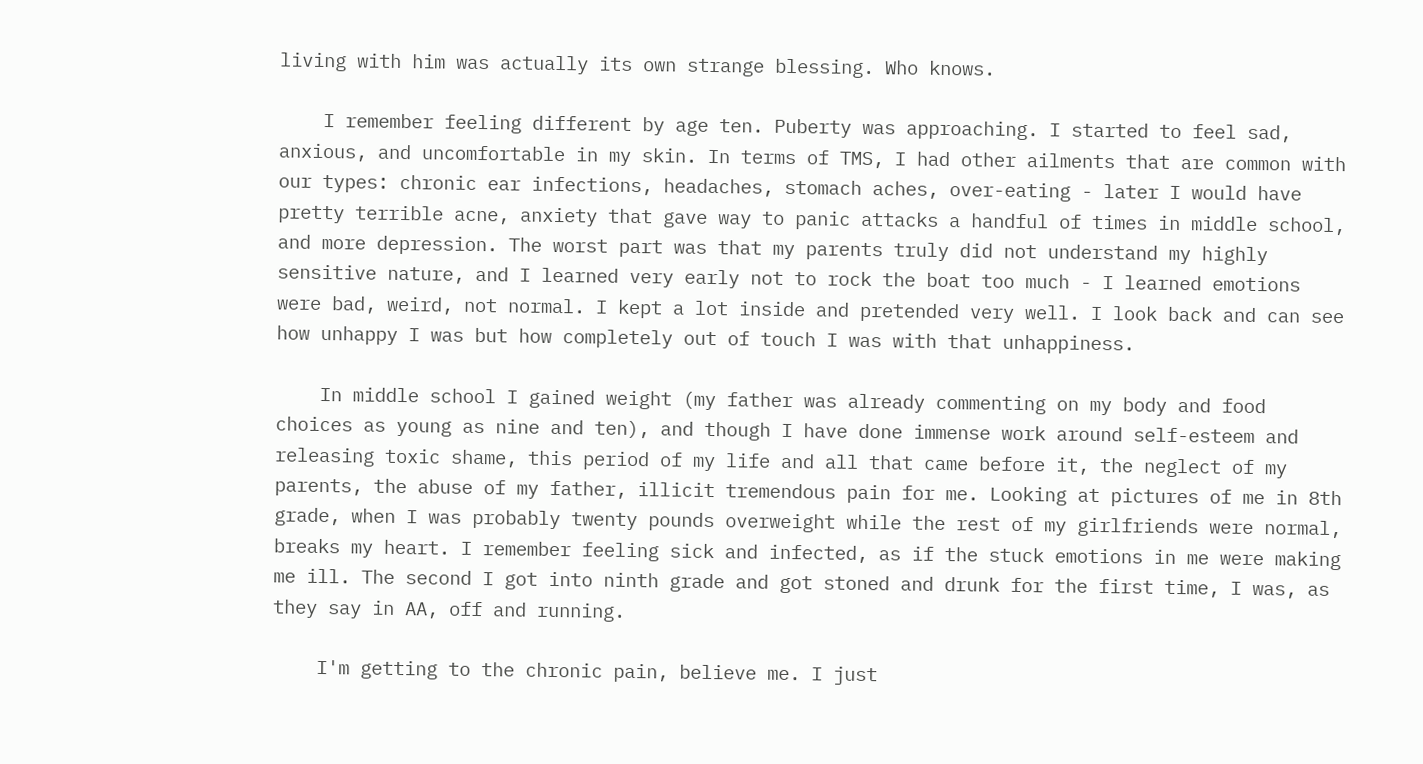living with him was actually its own strange blessing. Who knows.

    I remember feeling different by age ten. Puberty was approaching. I started to feel sad, anxious, and uncomfortable in my skin. In terms of TMS, I had other ailments that are common with our types: chronic ear infections, headaches, stomach aches, over-eating - later I would have pretty terrible acne, anxiety that gave way to panic attacks a handful of times in middle school, and more depression. The worst part was that my parents truly did not understand my highly sensitive nature, and I learned very early not to rock the boat too much - I learned emotions were bad, weird, not normal. I kept a lot inside and pretended very well. I look back and can see how unhappy I was but how completely out of touch I was with that unhappiness.

    In middle school I gained weight (my father was already commenting on my body and food choices as young as nine and ten), and though I have done immense work around self-esteem and releasing toxic shame, this period of my life and all that came before it, the neglect of my parents, the abuse of my father, illicit tremendous pain for me. Looking at pictures of me in 8th grade, when I was probably twenty pounds overweight while the rest of my girlfriends were normal, breaks my heart. I remember feeling sick and infected, as if the stuck emotions in me were making me ill. The second I got into ninth grade and got stoned and drunk for the first time, I was, as they say in AA, off and running.

    I'm getting to the chronic pain, believe me. I just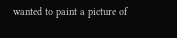wanted to paint a picture of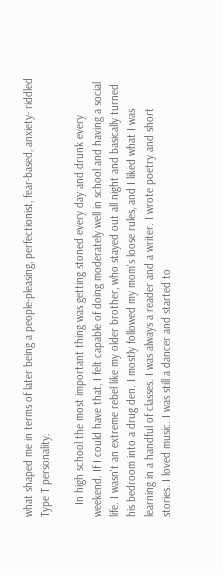what shaped me in terms of later being a people-pleasing, perfectionist, fear-based, anxiety- riddled Type T personality.

    In high school the most important thing was getting stoned every day and drunk every weekend. If I could have that, I felt capable of doing moderately well in school and having a social life. I wasn't an extreme rebel like my older brother, who stayed out all night and basically turned his bedroom into a drug den. I mostly followed my mom's loose rules, and I liked what I was learning in a handful of classes. I was always a reader and a writer. I wrote poetry and short stories. I loved music. I was still a dancer and started to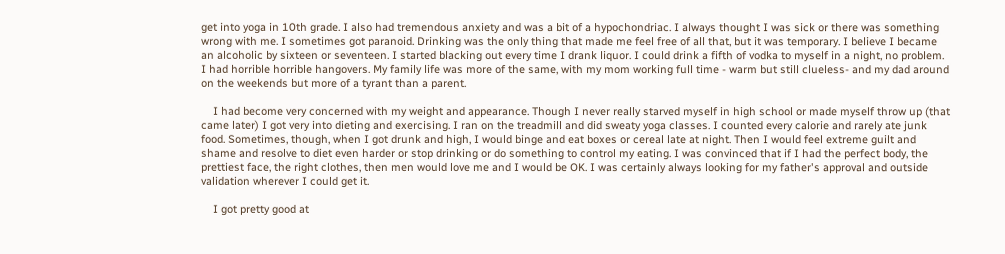get into yoga in 10th grade. I also had tremendous anxiety and was a bit of a hypochondriac. I always thought I was sick or there was something wrong with me. I sometimes got paranoid. Drinking was the only thing that made me feel free of all that, but it was temporary. I believe I became an alcoholic by sixteen or seventeen. I started blacking out every time I drank liquor. I could drink a fifth of vodka to myself in a night, no problem. I had horrible horrible hangovers. My family life was more of the same, with my mom working full time - warm but still clueless- and my dad around on the weekends but more of a tyrant than a parent.

    I had become very concerned with my weight and appearance. Though I never really starved myself in high school or made myself throw up (that came later) I got very into dieting and exercising. I ran on the treadmill and did sweaty yoga classes. I counted every calorie and rarely ate junk food. Sometimes, though, when I got drunk and high, I would binge and eat boxes or cereal late at night. Then I would feel extreme guilt and shame and resolve to diet even harder or stop drinking or do something to control my eating. I was convinced that if I had the perfect body, the prettiest face, the right clothes, then men would love me and I would be OK. I was certainly always looking for my father's approval and outside validation wherever I could get it.

    I got pretty good at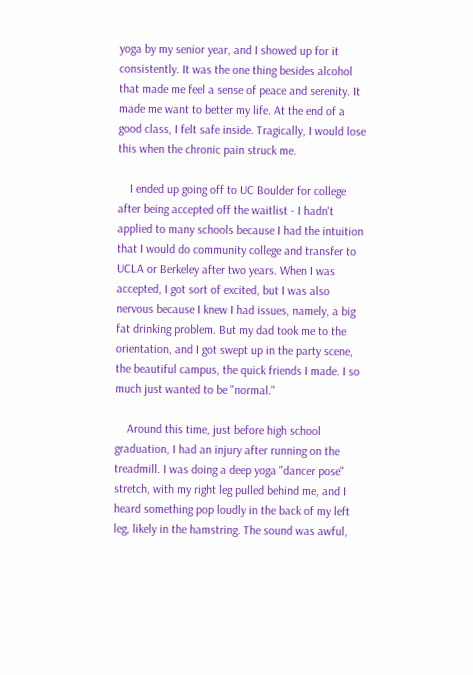yoga by my senior year, and I showed up for it consistently. It was the one thing besides alcohol that made me feel a sense of peace and serenity. It made me want to better my life. At the end of a good class, I felt safe inside. Tragically, I would lose this when the chronic pain struck me.

    I ended up going off to UC Boulder for college after being accepted off the waitlist - I hadn't applied to many schools because I had the intuition that I would do community college and transfer to UCLA or Berkeley after two years. When I was accepted, I got sort of excited, but I was also nervous because I knew I had issues, namely, a big fat drinking problem. But my dad took me to the orientation, and I got swept up in the party scene, the beautiful campus, the quick friends I made. I so much just wanted to be "normal."

    Around this time, just before high school graduation, I had an injury after running on the treadmill. I was doing a deep yoga "dancer pose" stretch, with my right leg pulled behind me, and I heard something pop loudly in the back of my left leg, likely in the hamstring. The sound was awful,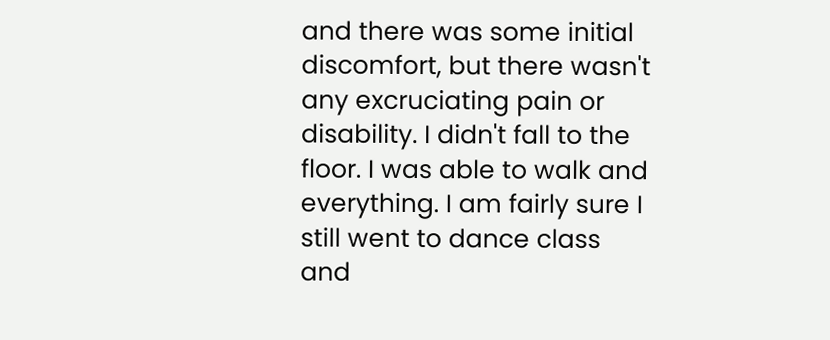and there was some initial discomfort, but there wasn't any excruciating pain or disability. I didn't fall to the floor. I was able to walk and everything. I am fairly sure I still went to dance class and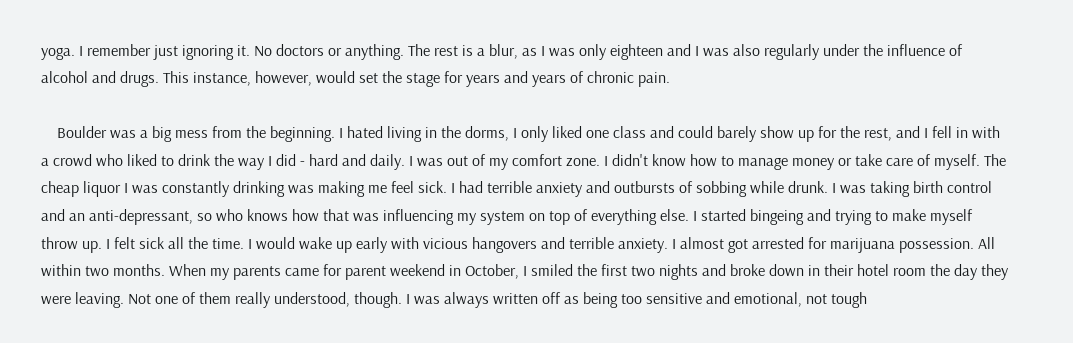yoga. I remember just ignoring it. No doctors or anything. The rest is a blur, as I was only eighteen and I was also regularly under the influence of alcohol and drugs. This instance, however, would set the stage for years and years of chronic pain.

    Boulder was a big mess from the beginning. I hated living in the dorms, I only liked one class and could barely show up for the rest, and I fell in with a crowd who liked to drink the way I did - hard and daily. I was out of my comfort zone. I didn't know how to manage money or take care of myself. The cheap liquor I was constantly drinking was making me feel sick. I had terrible anxiety and outbursts of sobbing while drunk. I was taking birth control and an anti-depressant, so who knows how that was influencing my system on top of everything else. I started bingeing and trying to make myself throw up. I felt sick all the time. I would wake up early with vicious hangovers and terrible anxiety. I almost got arrested for marijuana possession. All within two months. When my parents came for parent weekend in October, I smiled the first two nights and broke down in their hotel room the day they were leaving. Not one of them really understood, though. I was always written off as being too sensitive and emotional, not tough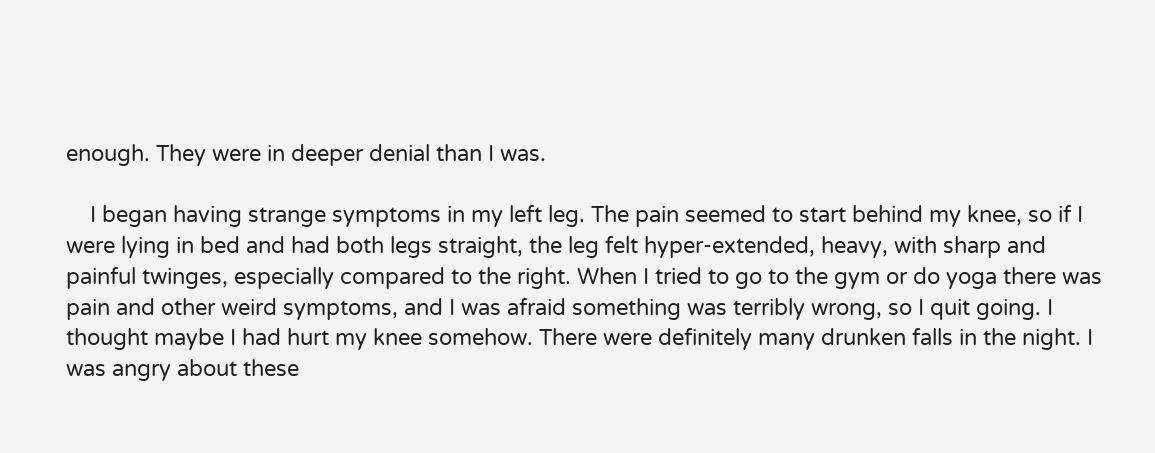enough. They were in deeper denial than I was.

    I began having strange symptoms in my left leg. The pain seemed to start behind my knee, so if I were lying in bed and had both legs straight, the leg felt hyper-extended, heavy, with sharp and painful twinges, especially compared to the right. When I tried to go to the gym or do yoga there was pain and other weird symptoms, and I was afraid something was terribly wrong, so I quit going. I thought maybe I had hurt my knee somehow. There were definitely many drunken falls in the night. I was angry about these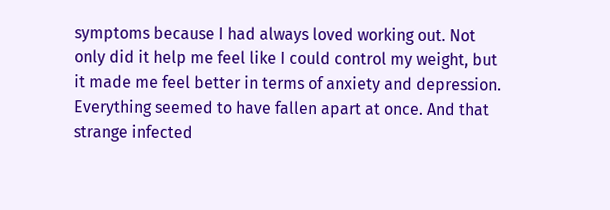symptoms because I had always loved working out. Not only did it help me feel like I could control my weight, but it made me feel better in terms of anxiety and depression. Everything seemed to have fallen apart at once. And that strange infected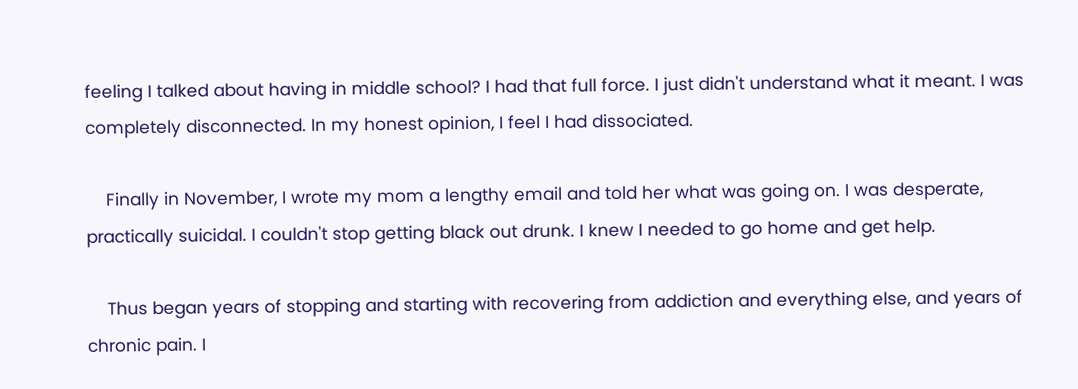feeling I talked about having in middle school? I had that full force. I just didn't understand what it meant. I was completely disconnected. In my honest opinion, I feel I had dissociated.

    Finally in November, I wrote my mom a lengthy email and told her what was going on. I was desperate, practically suicidal. I couldn't stop getting black out drunk. I knew I needed to go home and get help.

    Thus began years of stopping and starting with recovering from addiction and everything else, and years of chronic pain. I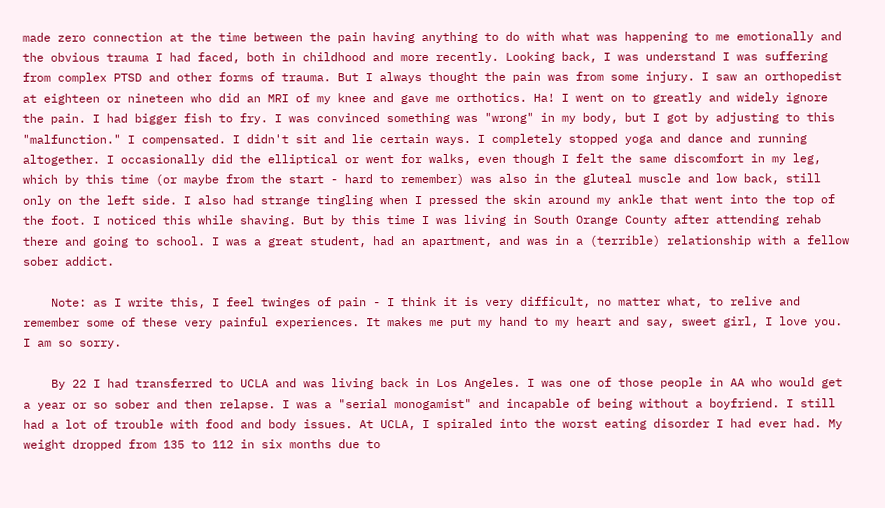made zero connection at the time between the pain having anything to do with what was happening to me emotionally and the obvious trauma I had faced, both in childhood and more recently. Looking back, I was understand I was suffering from complex PTSD and other forms of trauma. But I always thought the pain was from some injury. I saw an orthopedist at eighteen or nineteen who did an MRI of my knee and gave me orthotics. Ha! I went on to greatly and widely ignore the pain. I had bigger fish to fry. I was convinced something was "wrong" in my body, but I got by adjusting to this "malfunction." I compensated. I didn't sit and lie certain ways. I completely stopped yoga and dance and running altogether. I occasionally did the elliptical or went for walks, even though I felt the same discomfort in my leg, which by this time (or maybe from the start - hard to remember) was also in the gluteal muscle and low back, still only on the left side. I also had strange tingling when I pressed the skin around my ankle that went into the top of the foot. I noticed this while shaving. But by this time I was living in South Orange County after attending rehab there and going to school. I was a great student, had an apartment, and was in a (terrible) relationship with a fellow sober addict.

    Note: as I write this, I feel twinges of pain - I think it is very difficult, no matter what, to relive and remember some of these very painful experiences. It makes me put my hand to my heart and say, sweet girl, I love you. I am so sorry.

    By 22 I had transferred to UCLA and was living back in Los Angeles. I was one of those people in AA who would get a year or so sober and then relapse. I was a "serial monogamist" and incapable of being without a boyfriend. I still had a lot of trouble with food and body issues. At UCLA, I spiraled into the worst eating disorder I had ever had. My weight dropped from 135 to 112 in six months due to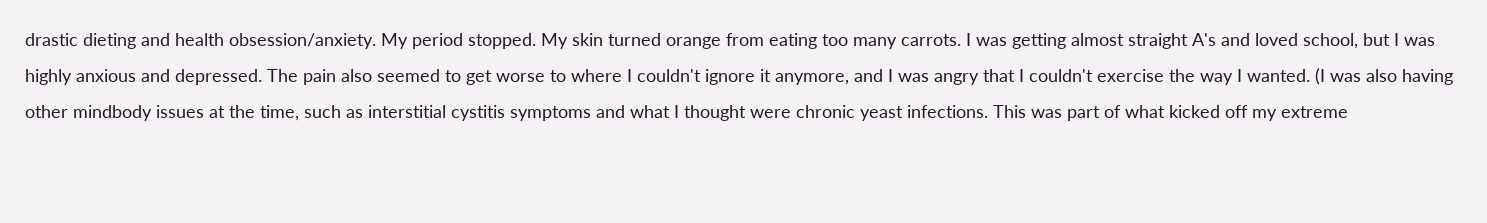drastic dieting and health obsession/anxiety. My period stopped. My skin turned orange from eating too many carrots. I was getting almost straight A's and loved school, but I was highly anxious and depressed. The pain also seemed to get worse to where I couldn't ignore it anymore, and I was angry that I couldn't exercise the way I wanted. (I was also having other mindbody issues at the time, such as interstitial cystitis symptoms and what I thought were chronic yeast infections. This was part of what kicked off my extreme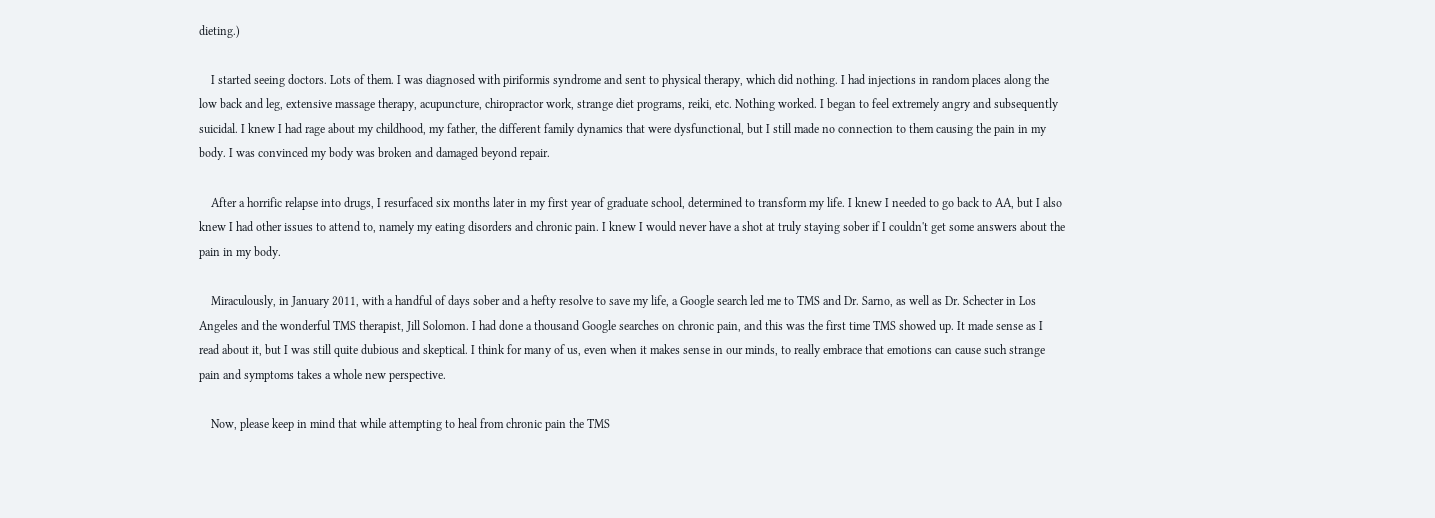dieting.)

    I started seeing doctors. Lots of them. I was diagnosed with piriformis syndrome and sent to physical therapy, which did nothing. I had injections in random places along the low back and leg, extensive massage therapy, acupuncture, chiropractor work, strange diet programs, reiki, etc. Nothing worked. I began to feel extremely angry and subsequently suicidal. I knew I had rage about my childhood, my father, the different family dynamics that were dysfunctional, but I still made no connection to them causing the pain in my body. I was convinced my body was broken and damaged beyond repair.

    After a horrific relapse into drugs, I resurfaced six months later in my first year of graduate school, determined to transform my life. I knew I needed to go back to AA, but I also knew I had other issues to attend to, namely my eating disorders and chronic pain. I knew I would never have a shot at truly staying sober if I couldn't get some answers about the pain in my body.

    Miraculously, in January 2011, with a handful of days sober and a hefty resolve to save my life, a Google search led me to TMS and Dr. Sarno, as well as Dr. Schecter in Los Angeles and the wonderful TMS therapist, Jill Solomon. I had done a thousand Google searches on chronic pain, and this was the first time TMS showed up. It made sense as I read about it, but I was still quite dubious and skeptical. I think for many of us, even when it makes sense in our minds, to really embrace that emotions can cause such strange pain and symptoms takes a whole new perspective.

    Now, please keep in mind that while attempting to heal from chronic pain the TMS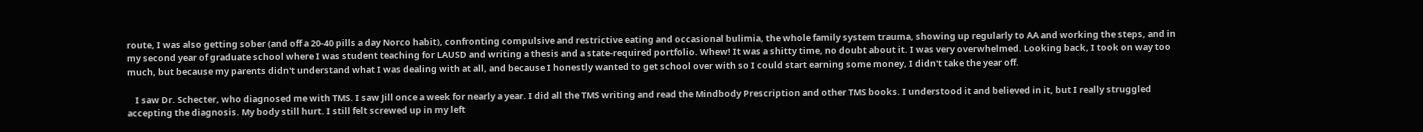route, I was also getting sober (and off a 20-40 pills a day Norco habit), confronting compulsive and restrictive eating and occasional bulimia, the whole family system trauma, showing up regularly to AA and working the steps, and in my second year of graduate school where I was student teaching for LAUSD and writing a thesis and a state-required portfolio. Whew! It was a shitty time, no doubt about it. I was very overwhelmed. Looking back, I took on way too much, but because my parents didn't understand what I was dealing with at all, and because I honestly wanted to get school over with so I could start earning some money, I didn't take the year off.

    I saw Dr. Schecter, who diagnosed me with TMS. I saw Jill once a week for nearly a year. I did all the TMS writing and read the Mindbody Prescription and other TMS books. I understood it and believed in it, but I really struggled accepting the diagnosis. My body still hurt. I still felt screwed up in my left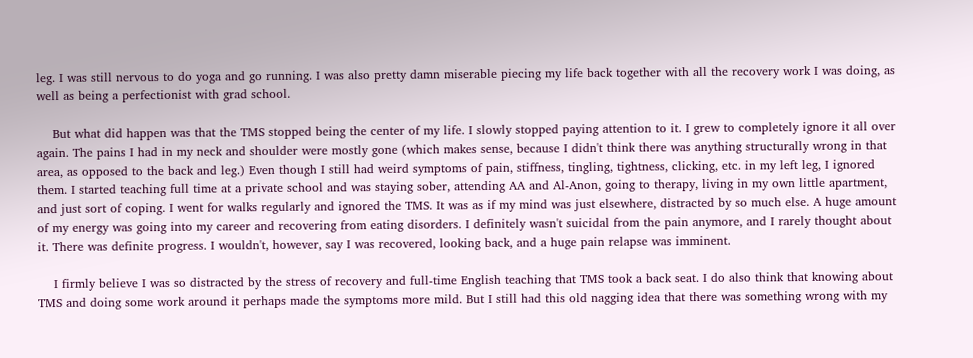leg. I was still nervous to do yoga and go running. I was also pretty damn miserable piecing my life back together with all the recovery work I was doing, as well as being a perfectionist with grad school.

    But what did happen was that the TMS stopped being the center of my life. I slowly stopped paying attention to it. I grew to completely ignore it all over again. The pains I had in my neck and shoulder were mostly gone (which makes sense, because I didn't think there was anything structurally wrong in that area, as opposed to the back and leg.) Even though I still had weird symptoms of pain, stiffness, tingling, tightness, clicking, etc. in my left leg, I ignored them. I started teaching full time at a private school and was staying sober, attending AA and Al-Anon, going to therapy, living in my own little apartment, and just sort of coping. I went for walks regularly and ignored the TMS. It was as if my mind was just elsewhere, distracted by so much else. A huge amount of my energy was going into my career and recovering from eating disorders. I definitely wasn't suicidal from the pain anymore, and I rarely thought about it. There was definite progress. I wouldn't, however, say I was recovered, looking back, and a huge pain relapse was imminent.

    I firmly believe I was so distracted by the stress of recovery and full-time English teaching that TMS took a back seat. I do also think that knowing about TMS and doing some work around it perhaps made the symptoms more mild. But I still had this old nagging idea that there was something wrong with my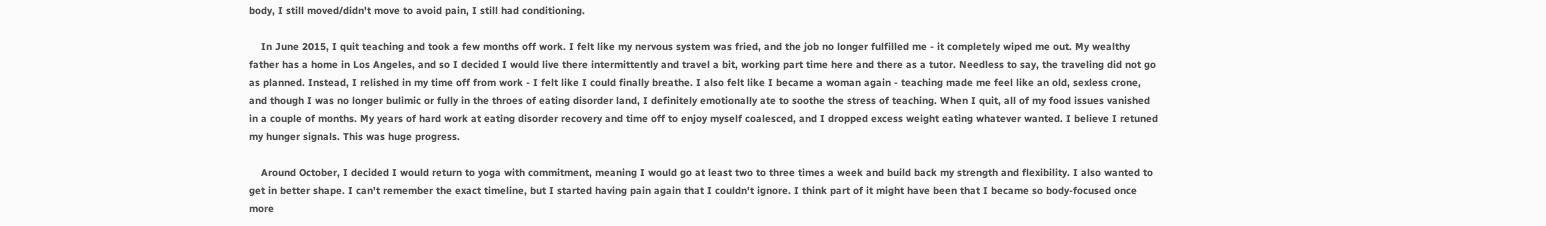body, I still moved/didn't move to avoid pain, I still had conditioning.

    In June 2015, I quit teaching and took a few months off work. I felt like my nervous system was fried, and the job no longer fulfilled me - it completely wiped me out. My wealthy father has a home in Los Angeles, and so I decided I would live there intermittently and travel a bit, working part time here and there as a tutor. Needless to say, the traveling did not go as planned. Instead, I relished in my time off from work - I felt like I could finally breathe. I also felt like I became a woman again - teaching made me feel like an old, sexless crone, and though I was no longer bulimic or fully in the throes of eating disorder land, I definitely emotionally ate to soothe the stress of teaching. When I quit, all of my food issues vanished in a couple of months. My years of hard work at eating disorder recovery and time off to enjoy myself coalesced, and I dropped excess weight eating whatever wanted. I believe I retuned my hunger signals. This was huge progress.

    Around October, I decided I would return to yoga with commitment, meaning I would go at least two to three times a week and build back my strength and flexibility. I also wanted to get in better shape. I can't remember the exact timeline, but I started having pain again that I couldn't ignore. I think part of it might have been that I became so body-focused once more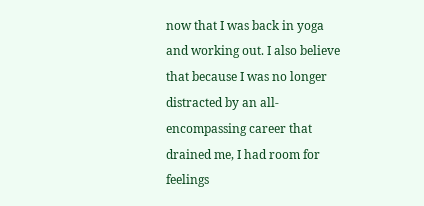now that I was back in yoga and working out. I also believe that because I was no longer distracted by an all-encompassing career that drained me, I had room for feelings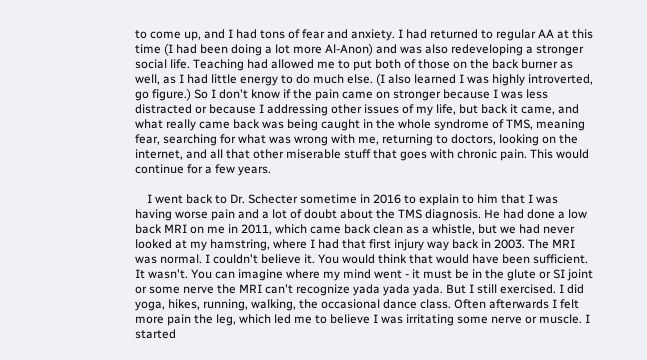to come up, and I had tons of fear and anxiety. I had returned to regular AA at this time (I had been doing a lot more Al-Anon) and was also redeveloping a stronger social life. Teaching had allowed me to put both of those on the back burner as well, as I had little energy to do much else. (I also learned I was highly introverted, go figure.) So I don't know if the pain came on stronger because I was less distracted or because I addressing other issues of my life, but back it came, and what really came back was being caught in the whole syndrome of TMS, meaning fear, searching for what was wrong with me, returning to doctors, looking on the internet, and all that other miserable stuff that goes with chronic pain. This would continue for a few years.

    I went back to Dr. Schecter sometime in 2016 to explain to him that I was having worse pain and a lot of doubt about the TMS diagnosis. He had done a low back MRI on me in 2011, which came back clean as a whistle, but we had never looked at my hamstring, where I had that first injury way back in 2003. The MRI was normal. I couldn't believe it. You would think that would have been sufficient. It wasn't. You can imagine where my mind went - it must be in the glute or SI joint or some nerve the MRI can't recognize yada yada yada. But I still exercised. I did yoga, hikes, running, walking, the occasional dance class. Often afterwards I felt more pain the leg, which led me to believe I was irritating some nerve or muscle. I started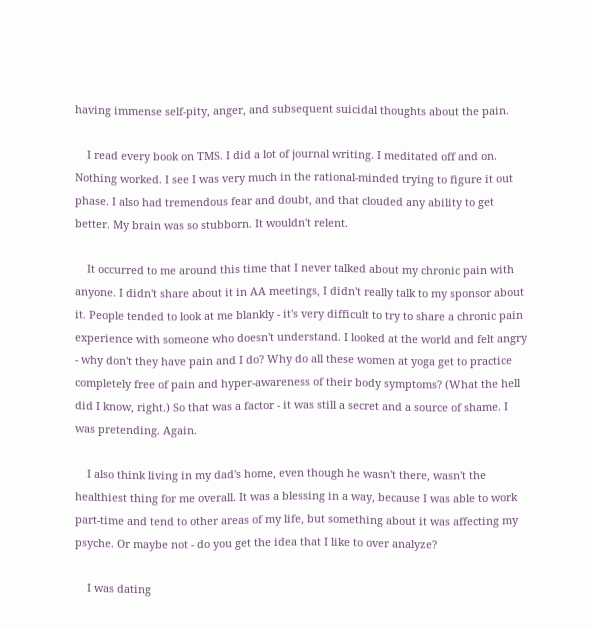having immense self-pity, anger, and subsequent suicidal thoughts about the pain.

    I read every book on TMS. I did a lot of journal writing. I meditated off and on. Nothing worked. I see I was very much in the rational-minded trying to figure it out phase. I also had tremendous fear and doubt, and that clouded any ability to get better. My brain was so stubborn. It wouldn't relent.

    It occurred to me around this time that I never talked about my chronic pain with anyone. I didn't share about it in AA meetings, I didn't really talk to my sponsor about it. People tended to look at me blankly - it's very difficult to try to share a chronic pain experience with someone who doesn't understand. I looked at the world and felt angry - why don't they have pain and I do? Why do all these women at yoga get to practice completely free of pain and hyper-awareness of their body symptoms? (What the hell did I know, right.) So that was a factor - it was still a secret and a source of shame. I was pretending. Again.

    I also think living in my dad's home, even though he wasn't there, wasn't the healthiest thing for me overall. It was a blessing in a way, because I was able to work part-time and tend to other areas of my life, but something about it was affecting my psyche. Or maybe not - do you get the idea that I like to over analyze?

    I was dating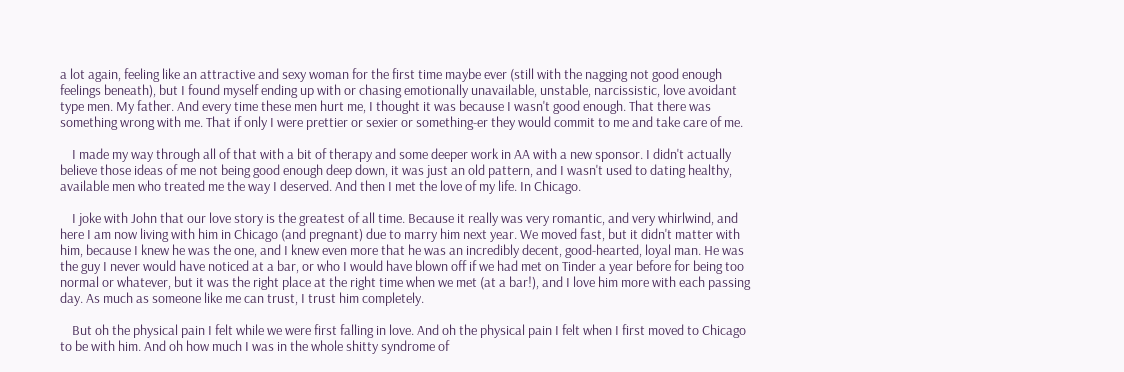a lot again, feeling like an attractive and sexy woman for the first time maybe ever (still with the nagging not good enough feelings beneath), but I found myself ending up with or chasing emotionally unavailable, unstable, narcissistic, love avoidant type men. My father. And every time these men hurt me, I thought it was because I wasn't good enough. That there was something wrong with me. That if only I were prettier or sexier or something-er they would commit to me and take care of me.

    I made my way through all of that with a bit of therapy and some deeper work in AA with a new sponsor. I didn't actually believe those ideas of me not being good enough deep down, it was just an old pattern, and I wasn't used to dating healthy, available men who treated me the way I deserved. And then I met the love of my life. In Chicago.

    I joke with John that our love story is the greatest of all time. Because it really was very romantic, and very whirlwind, and here I am now living with him in Chicago (and pregnant) due to marry him next year. We moved fast, but it didn't matter with him, because I knew he was the one, and I knew even more that he was an incredibly decent, good-hearted, loyal man. He was the guy I never would have noticed at a bar, or who I would have blown off if we had met on Tinder a year before for being too normal or whatever, but it was the right place at the right time when we met (at a bar!), and I love him more with each passing day. As much as someone like me can trust, I trust him completely.

    But oh the physical pain I felt while we were first falling in love. And oh the physical pain I felt when I first moved to Chicago to be with him. And oh how much I was in the whole shitty syndrome of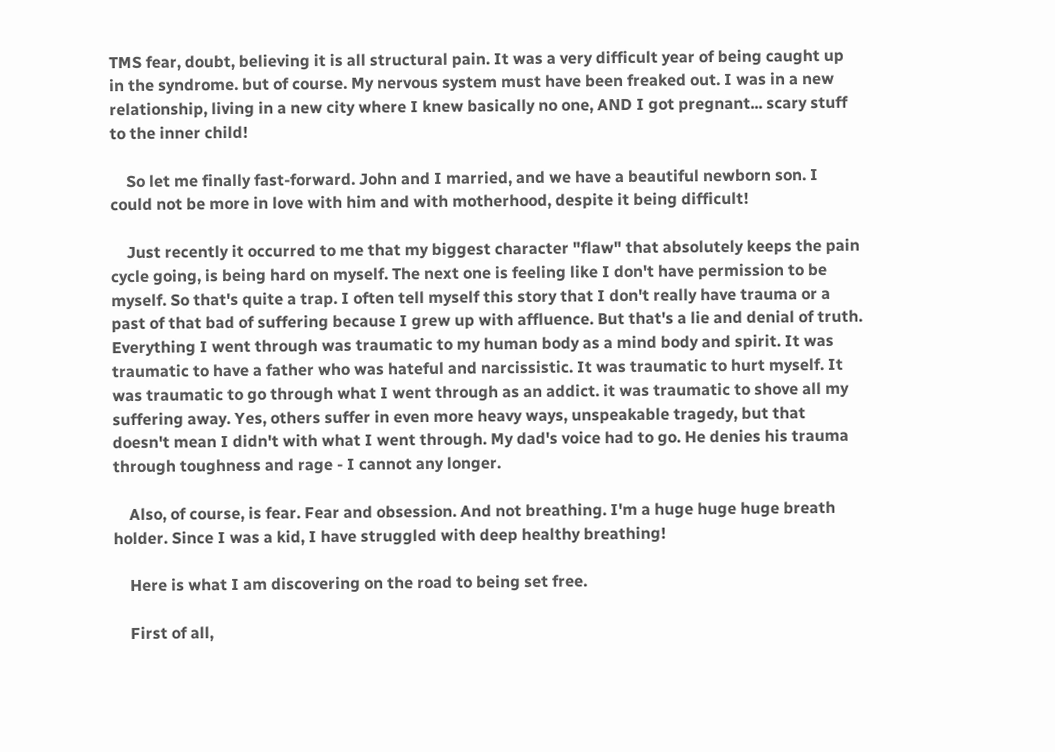TMS fear, doubt, believing it is all structural pain. It was a very difficult year of being caught up in the syndrome. but of course. My nervous system must have been freaked out. I was in a new relationship, living in a new city where I knew basically no one, AND I got pregnant... scary stuff to the inner child!

    So let me finally fast-forward. John and I married, and we have a beautiful newborn son. I could not be more in love with him and with motherhood, despite it being difficult!

    Just recently it occurred to me that my biggest character "flaw" that absolutely keeps the pain cycle going, is being hard on myself. The next one is feeling like I don't have permission to be myself. So that's quite a trap. I often tell myself this story that I don't really have trauma or a past of that bad of suffering because I grew up with affluence. But that's a lie and denial of truth. Everything I went through was traumatic to my human body as a mind body and spirit. It was traumatic to have a father who was hateful and narcissistic. It was traumatic to hurt myself. It was traumatic to go through what I went through as an addict. it was traumatic to shove all my suffering away. Yes, others suffer in even more heavy ways, unspeakable tragedy, but that doesn't mean I didn't with what I went through. My dad's voice had to go. He denies his trauma through toughness and rage - I cannot any longer.

    Also, of course, is fear. Fear and obsession. And not breathing. I'm a huge huge huge breath holder. Since I was a kid, I have struggled with deep healthy breathing!

    Here is what I am discovering on the road to being set free.

    First of all,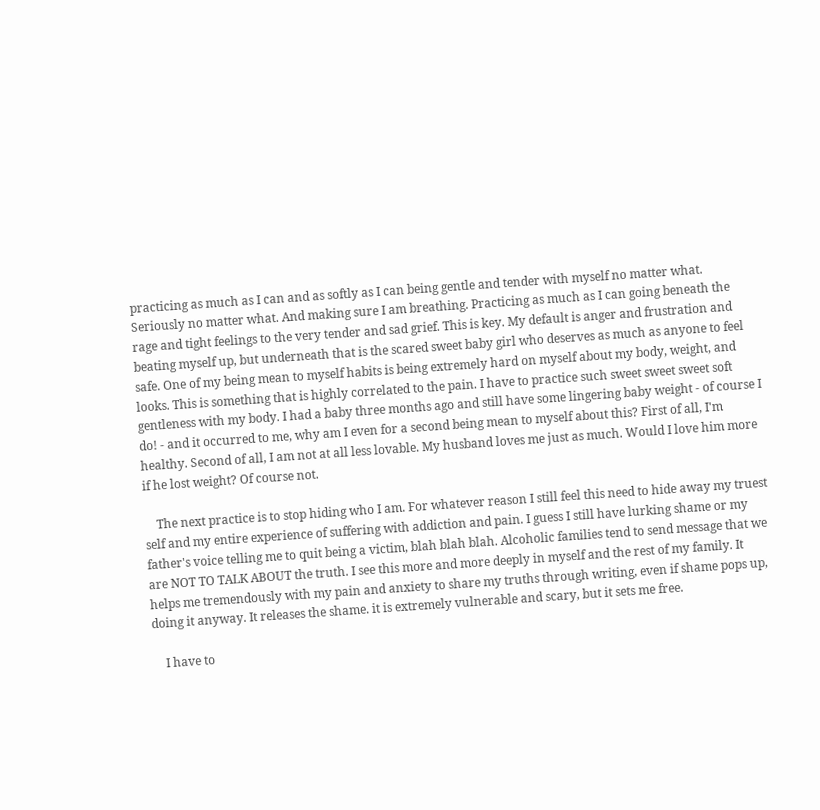practicing as much as I can and as softly as I can being gentle and tender with myself no matter what. Seriously no matter what. And making sure I am breathing. Practicing as much as I can going beneath the rage and tight feelings to the very tender and sad grief. This is key. My default is anger and frustration and beating myself up, but underneath that is the scared sweet baby girl who deserves as much as anyone to feel safe. One of my being mean to myself habits is being extremely hard on myself about my body, weight, and looks. This is something that is highly correlated to the pain. I have to practice such sweet sweet sweet soft gentleness with my body. I had a baby three months ago and still have some lingering baby weight - of course I do! - and it occurred to me, why am I even for a second being mean to myself about this? First of all, I'm healthy. Second of all, I am not at all less lovable. My husband loves me just as much. Would I love him more if he lost weight? Of course not.

    The next practice is to stop hiding who I am. For whatever reason I still feel this need to hide away my truest self and my entire experience of suffering with addiction and pain. I guess I still have lurking shame or my father's voice telling me to quit being a victim, blah blah blah. Alcoholic families tend to send message that we are NOT TO TALK ABOUT the truth. I see this more and more deeply in myself and the rest of my family. It helps me tremendously with my pain and anxiety to share my truths through writing, even if shame pops up, doing it anyway. It releases the shame. it is extremely vulnerable and scary, but it sets me free.

    I have to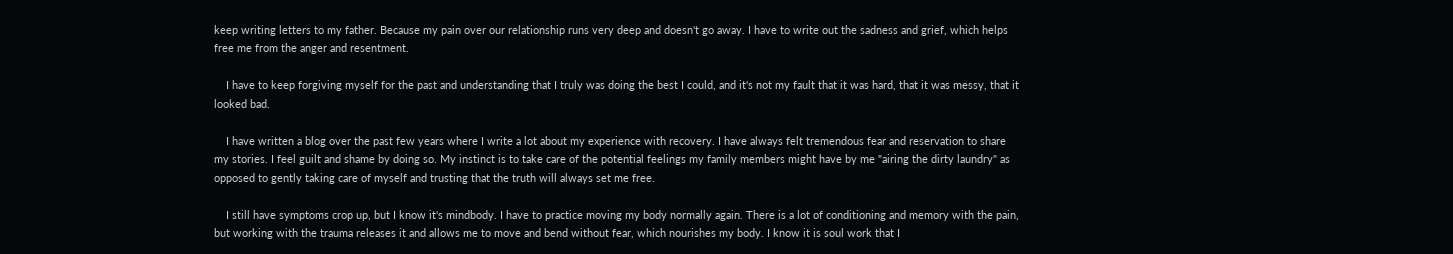keep writing letters to my father. Because my pain over our relationship runs very deep and doesn't go away. I have to write out the sadness and grief, which helps free me from the anger and resentment.

    I have to keep forgiving myself for the past and understanding that I truly was doing the best I could, and it's not my fault that it was hard, that it was messy, that it looked bad.

    I have written a blog over the past few years where I write a lot about my experience with recovery. I have always felt tremendous fear and reservation to share my stories. I feel guilt and shame by doing so. My instinct is to take care of the potential feelings my family members might have by me "airing the dirty laundry" as opposed to gently taking care of myself and trusting that the truth will always set me free.

    I still have symptoms crop up, but I know it's mindbody. I have to practice moving my body normally again. There is a lot of conditioning and memory with the pain, but working with the trauma releases it and allows me to move and bend without fear, which nourishes my body. I know it is soul work that I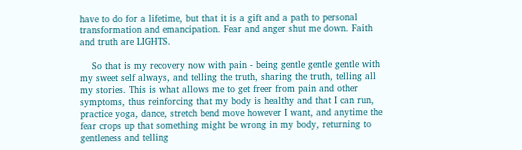have to do for a lifetime, but that it is a gift and a path to personal transformation and emancipation. Fear and anger shut me down. Faith and truth are LIGHTS.

    So that is my recovery now with pain - being gentle gentle gentle with my sweet self always, and telling the truth, sharing the truth, telling all my stories. This is what allows me to get freer from pain and other symptoms, thus reinforcing that my body is healthy and that I can run, practice yoga, dance, stretch bend move however I want, and anytime the fear crops up that something might be wrong in my body, returning to gentleness and telling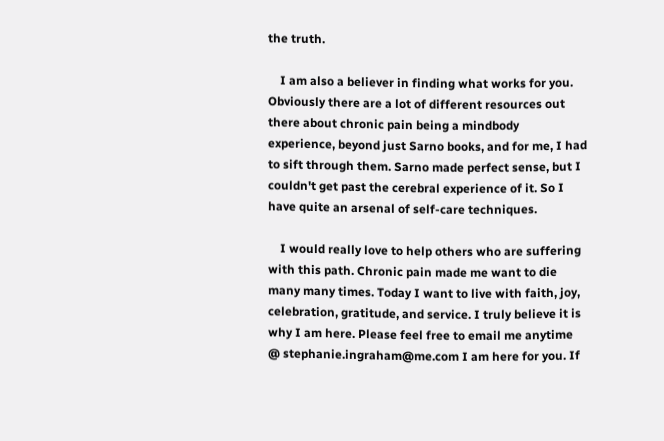the truth.

    I am also a believer in finding what works for you. Obviously there are a lot of different resources out there about chronic pain being a mindbody experience, beyond just Sarno books, and for me, I had to sift through them. Sarno made perfect sense, but I couldn't get past the cerebral experience of it. So I have quite an arsenal of self-care techniques.

    I would really love to help others who are suffering with this path. Chronic pain made me want to die many many times. Today I want to live with faith, joy, celebration, gratitude, and service. I truly believe it is why I am here. Please feel free to email me anytime @ stephanie.ingraham@me.com I am here for you. If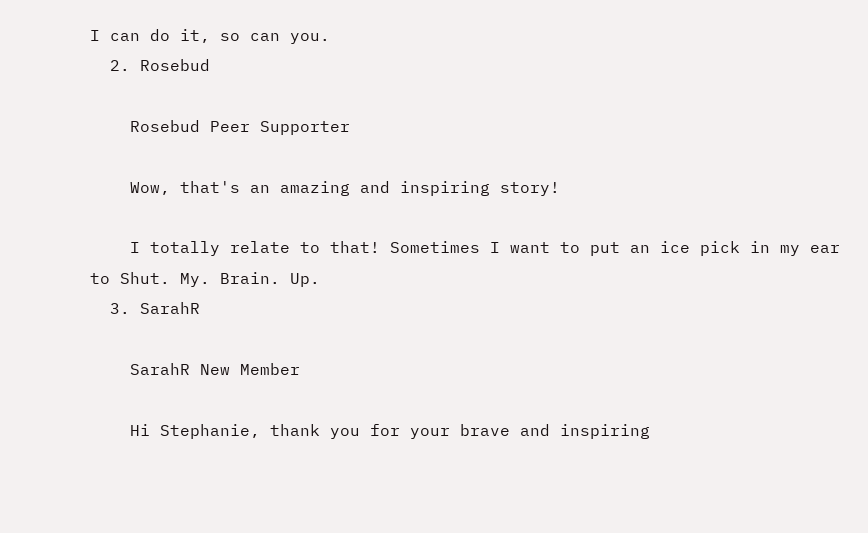I can do it, so can you.
  2. Rosebud

    Rosebud Peer Supporter

    Wow, that's an amazing and inspiring story!

    I totally relate to that! Sometimes I want to put an ice pick in my ear to Shut. My. Brain. Up.
  3. SarahR

    SarahR New Member

    Hi Stephanie, thank you for your brave and inspiring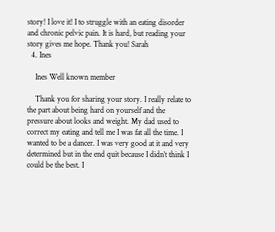story! I love it! I to struggle with an eating disorder and chronic pelvic pain. It is hard, but reading your story gives me hope. Thank you! Sarah
  4. Ines

    Ines Well known member

    Thank you for sharing your story. I really relate to the part about being hard on yourself and the pressure about looks and weight. My dad used to correct my eating and tell me I was fat all the time. I wanted to be a dancer. I was very good at it and very determined but in the end quit because I didn’t think I could be the best. I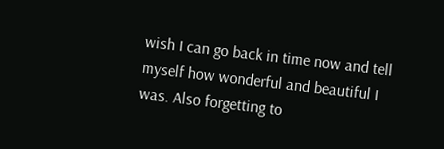wish I can go back in time now and tell myself how wonderful and beautiful I was. Also forgetting to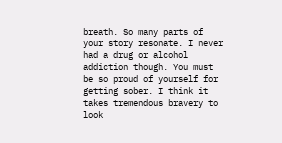breath. So many parts of your story resonate. I never had a drug or alcohol addiction though. You must be so proud of yourself for getting sober. I think it takes tremendous bravery to look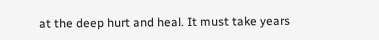at the deep hurt and heal. It must take years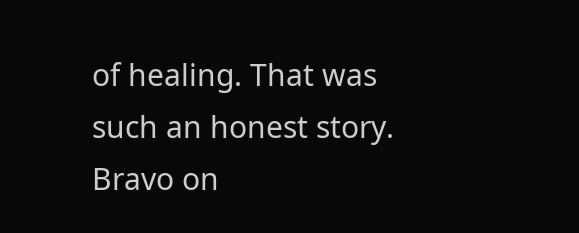of healing. That was such an honest story. Bravo on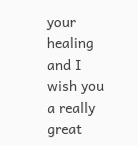your healing and I wish you a really great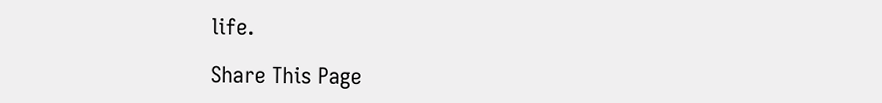life.

Share This Page